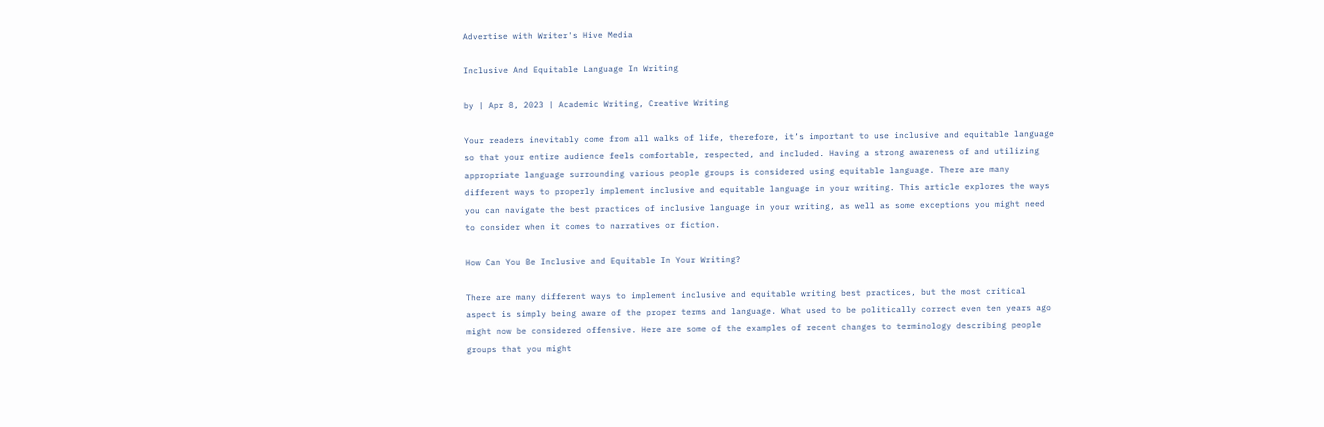Advertise with Writer's Hive Media

Inclusive And Equitable Language In Writing

by | Apr 8, 2023 | Academic Writing, Creative Writing

Your readers inevitably come from all walks of life, therefore, it’s important to use inclusive and equitable language so that your entire audience feels comfortable, respected, and included. Having a strong awareness of and utilizing appropriate language surrounding various people groups is considered using equitable language. There are many different ways to properly implement inclusive and equitable language in your writing. This article explores the ways you can navigate the best practices of inclusive language in your writing, as well as some exceptions you might need to consider when it comes to narratives or fiction.

How Can You Be Inclusive and Equitable In Your Writing?

There are many different ways to implement inclusive and equitable writing best practices, but the most critical aspect is simply being aware of the proper terms and language. What used to be politically correct even ten years ago might now be considered offensive. Here are some of the examples of recent changes to terminology describing people groups that you might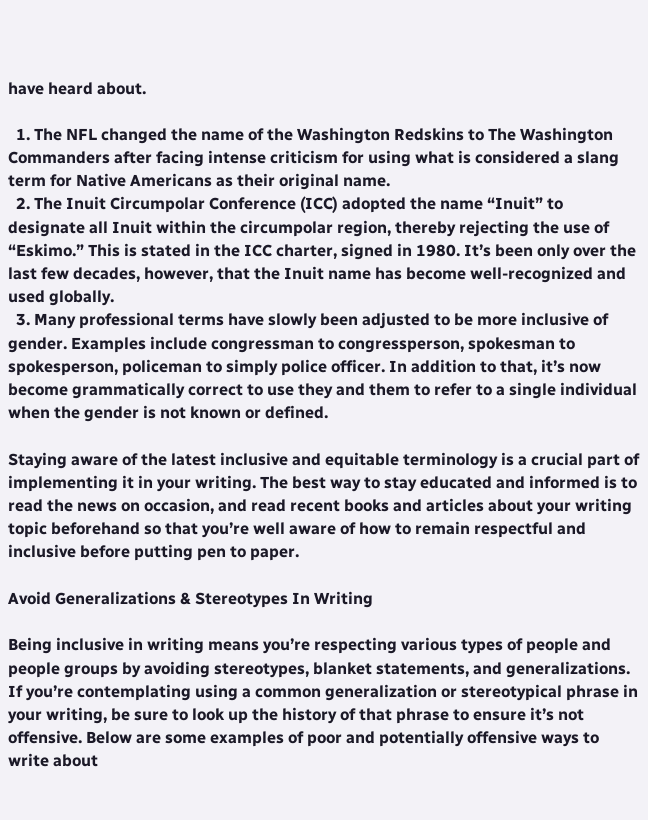have heard about.

  1. The NFL changed the name of the Washington Redskins to The Washington Commanders after facing intense criticism for using what is considered a slang term for Native Americans as their original name.
  2. The Inuit Circumpolar Conference (ICC) adopted the name “Inuit” to designate all Inuit within the circumpolar region, thereby rejecting the use of “Eskimo.” This is stated in the ICC charter, signed in 1980. It’s been only over the last few decades, however, that the Inuit name has become well-recognized and used globally.
  3. Many professional terms have slowly been adjusted to be more inclusive of gender. Examples include congressman to congressperson, spokesman to spokesperson, policeman to simply police officer. In addition to that, it’s now become grammatically correct to use they and them to refer to a single individual when the gender is not known or defined.

Staying aware of the latest inclusive and equitable terminology is a crucial part of implementing it in your writing. The best way to stay educated and informed is to read the news on occasion, and read recent books and articles about your writing topic beforehand so that you’re well aware of how to remain respectful and inclusive before putting pen to paper.

Avoid Generalizations & Stereotypes In Writing

Being inclusive in writing means you’re respecting various types of people and people groups by avoiding stereotypes, blanket statements, and generalizations. If you’re contemplating using a common generalization or stereotypical phrase in your writing, be sure to look up the history of that phrase to ensure it’s not offensive. Below are some examples of poor and potentially offensive ways to write about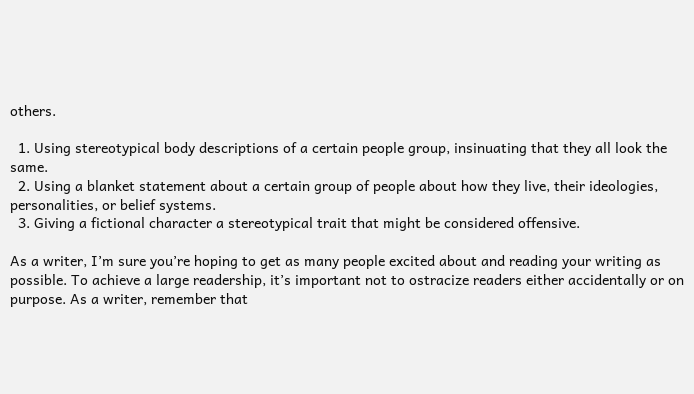others.

  1. Using stereotypical body descriptions of a certain people group, insinuating that they all look the same.
  2. Using a blanket statement about a certain group of people about how they live, their ideologies, personalities, or belief systems.
  3. Giving a fictional character a stereotypical trait that might be considered offensive.

As a writer, I’m sure you’re hoping to get as many people excited about and reading your writing as possible. To achieve a large readership, it’s important not to ostracize readers either accidentally or on purpose. As a writer, remember that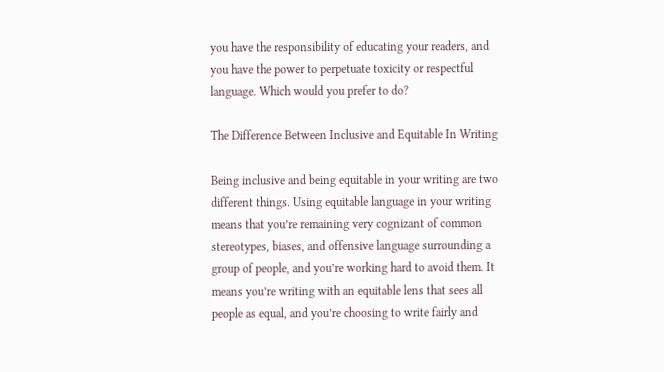you have the responsibility of educating your readers, and you have the power to perpetuate toxicity or respectful language. Which would you prefer to do?

The Difference Between Inclusive and Equitable In Writing

Being inclusive and being equitable in your writing are two different things. Using equitable language in your writing means that you’re remaining very cognizant of common stereotypes, biases, and offensive language surrounding a group of people, and you’re working hard to avoid them. It means you’re writing with an equitable lens that sees all people as equal, and you’re choosing to write fairly and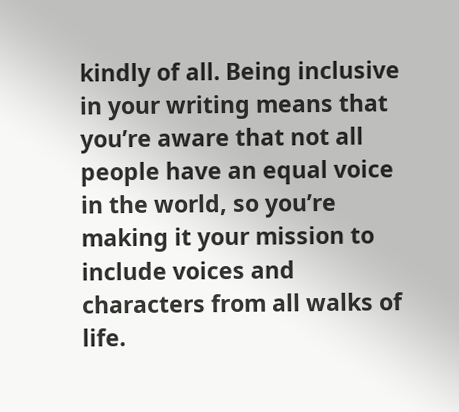kindly of all. Being inclusive in your writing means that you’re aware that not all people have an equal voice in the world, so you’re making it your mission to include voices and characters from all walks of life.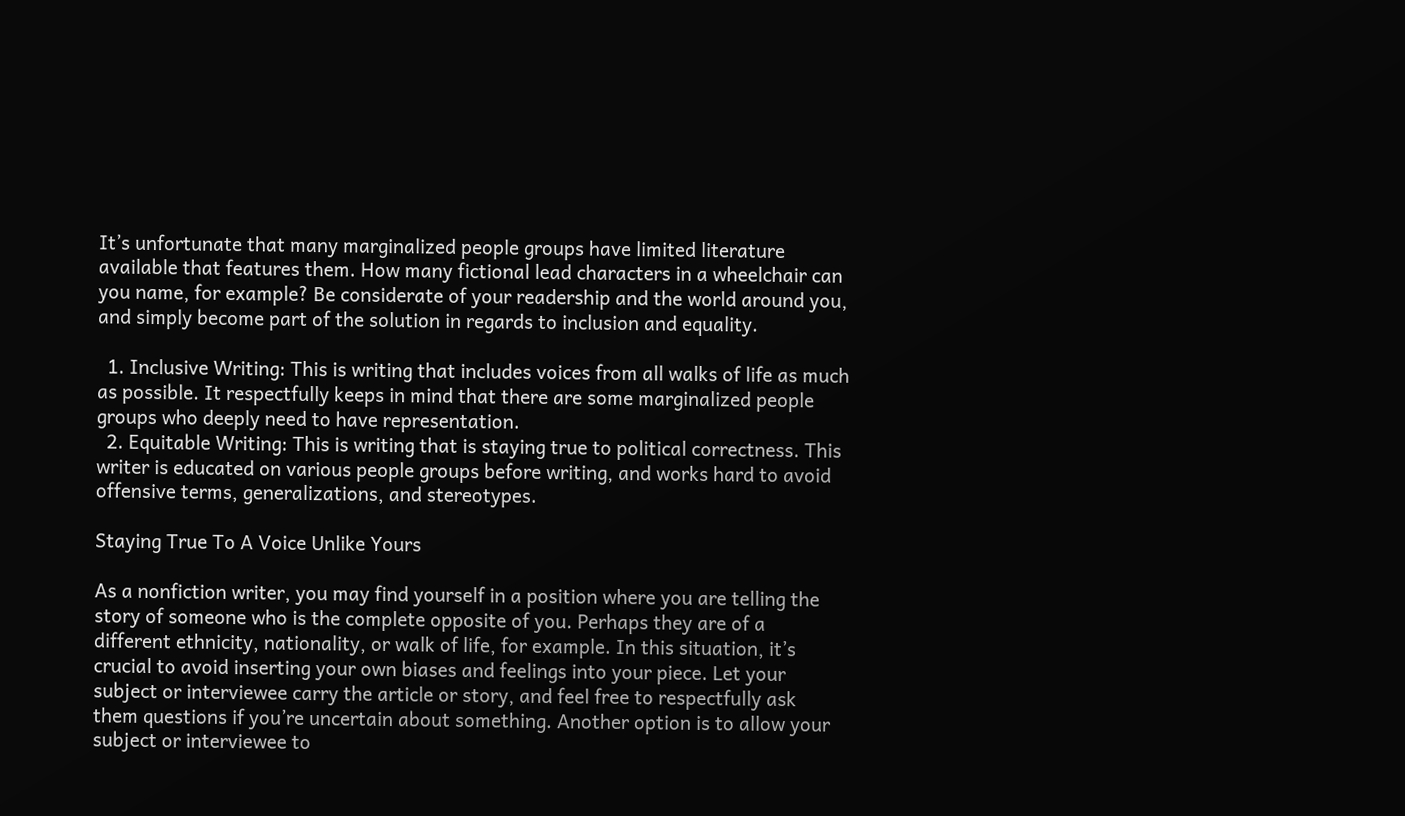It’s unfortunate that many marginalized people groups have limited literature available that features them. How many fictional lead characters in a wheelchair can you name, for example? Be considerate of your readership and the world around you, and simply become part of the solution in regards to inclusion and equality.

  1. Inclusive Writing: This is writing that includes voices from all walks of life as much as possible. It respectfully keeps in mind that there are some marginalized people groups who deeply need to have representation.
  2. Equitable Writing: This is writing that is staying true to political correctness. This writer is educated on various people groups before writing, and works hard to avoid offensive terms, generalizations, and stereotypes.

Staying True To A Voice Unlike Yours

As a nonfiction writer, you may find yourself in a position where you are telling the story of someone who is the complete opposite of you. Perhaps they are of a different ethnicity, nationality, or walk of life, for example. In this situation, it’s crucial to avoid inserting your own biases and feelings into your piece. Let your subject or interviewee carry the article or story, and feel free to respectfully ask them questions if you’re uncertain about something. Another option is to allow your subject or interviewee to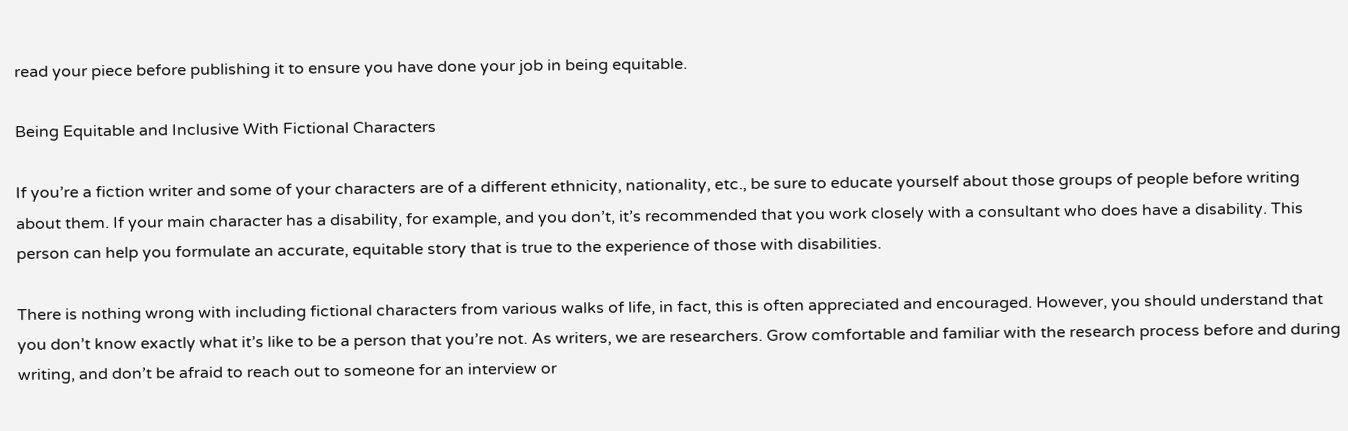read your piece before publishing it to ensure you have done your job in being equitable.

Being Equitable and Inclusive With Fictional Characters

If you’re a fiction writer and some of your characters are of a different ethnicity, nationality, etc., be sure to educate yourself about those groups of people before writing about them. If your main character has a disability, for example, and you don’t, it’s recommended that you work closely with a consultant who does have a disability. This person can help you formulate an accurate, equitable story that is true to the experience of those with disabilities.

There is nothing wrong with including fictional characters from various walks of life, in fact, this is often appreciated and encouraged. However, you should understand that you don’t know exactly what it’s like to be a person that you’re not. As writers, we are researchers. Grow comfortable and familiar with the research process before and during writing, and don’t be afraid to reach out to someone for an interview or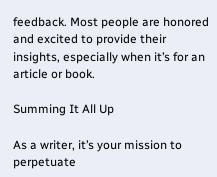feedback. Most people are honored and excited to provide their insights, especially when it’s for an article or book.

Summing It All Up

As a writer, it’s your mission to perpetuate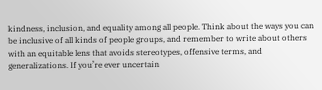kindness, inclusion, and equality among all people. Think about the ways you can be inclusive of all kinds of people groups, and remember to write about others with an equitable lens that avoids stereotypes, offensive terms, and generalizations. If you’re ever uncertain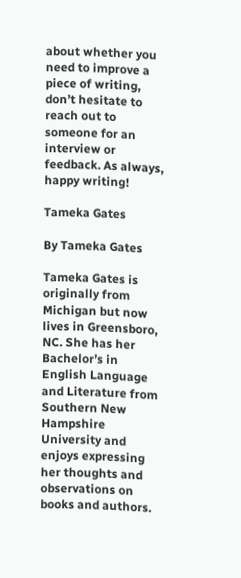about whether you need to improve a piece of writing, don’t hesitate to reach out to someone for an interview or feedback. As always, happy writing!

Tameka Gates

By Tameka Gates

Tameka Gates is originally from Michigan but now lives in Greensboro, NC. She has her Bachelor’s in English Language and Literature from Southern New Hampshire University and enjoys expressing her thoughts and observations on books and authors.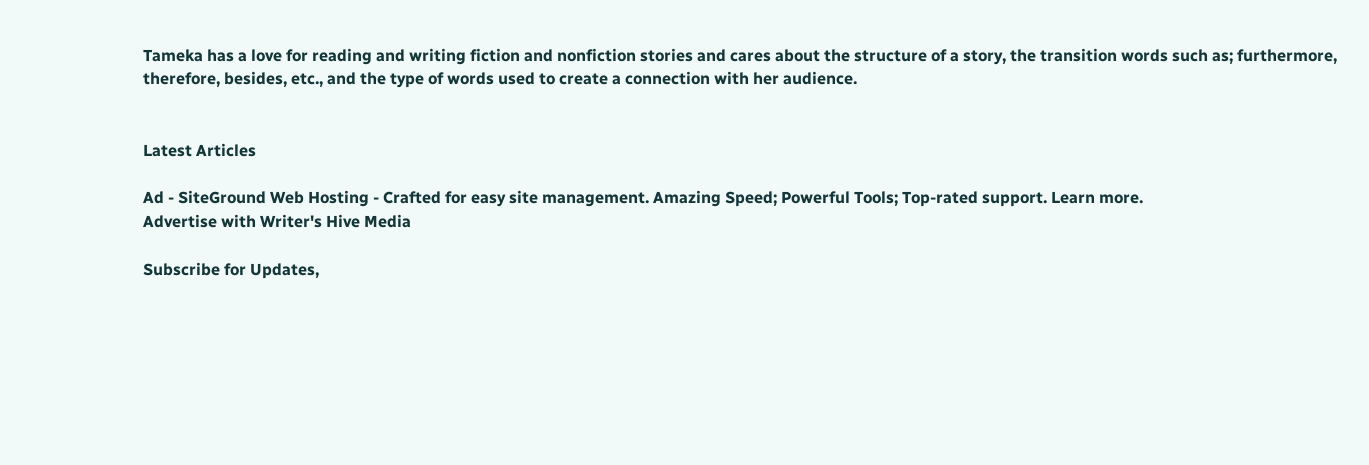Tameka has a love for reading and writing fiction and nonfiction stories and cares about the structure of a story, the transition words such as; furthermore, therefore, besides, etc., and the type of words used to create a connection with her audience.


Latest Articles

Ad - SiteGround Web Hosting - Crafted for easy site management. Amazing Speed; Powerful Tools; Top-rated support. Learn more.
Advertise with Writer's Hive Media

Subscribe for Updates,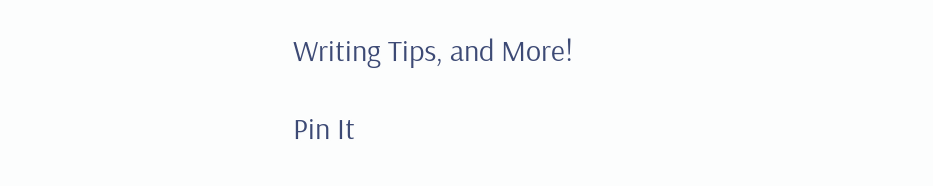Writing Tips, and More!

Pin It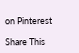on Pinterest

Share This